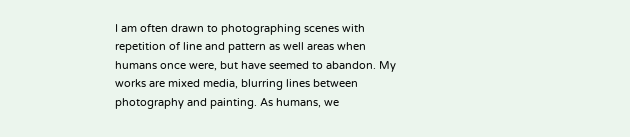I am often drawn to photographing scenes with repetition of line and pattern as well areas when humans once were, but have seemed to abandon. My works are mixed media, blurring lines between photography and painting. As humans, we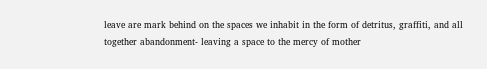leave are mark behind on the spaces we inhabit in the form of detritus, graffiti, and all together abandonment- leaving a space to the mercy of mother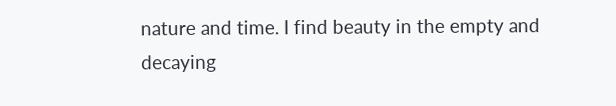nature and time. I find beauty in the empty and decaying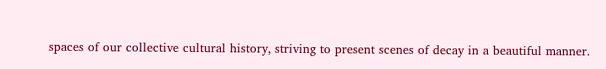spaces of our collective cultural history, striving to present scenes of decay in a beautiful manner.